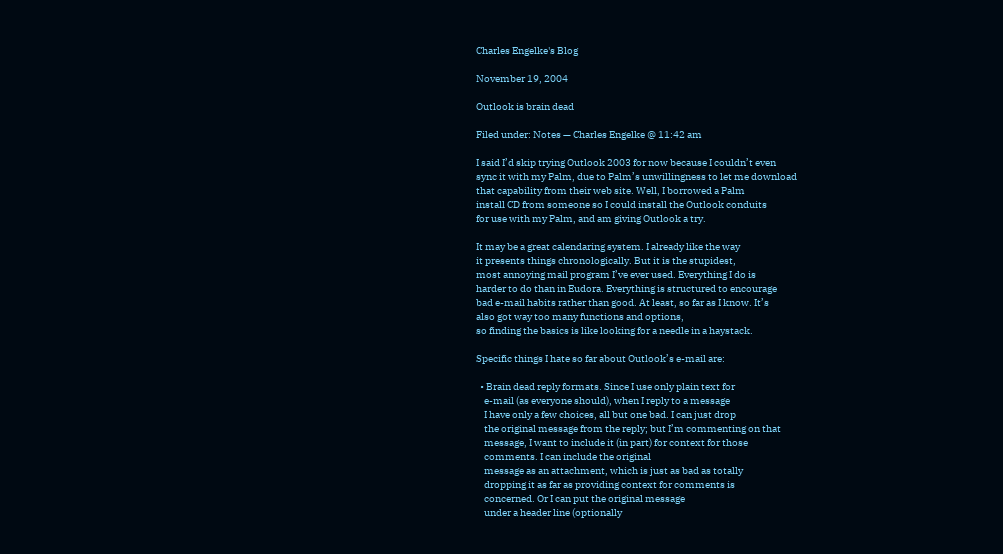Charles Engelke's Blog

November 19, 2004

Outlook is brain dead

Filed under: Notes — Charles Engelke @ 11:42 am

I said I’d skip trying Outlook 2003 for now because I couldn’t even
sync it with my Palm, due to Palm’s unwillingness to let me download
that capability from their web site. Well, I borrowed a Palm
install CD from someone so I could install the Outlook conduits
for use with my Palm, and am giving Outlook a try.

It may be a great calendaring system. I already like the way
it presents things chronologically. But it is the stupidest,
most annoying mail program I’ve ever used. Everything I do is
harder to do than in Eudora. Everything is structured to encourage
bad e-mail habits rather than good. At least, so far as I know. It’s
also got way too many functions and options,
so finding the basics is like looking for a needle in a haystack.

Specific things I hate so far about Outlook’s e-mail are:

  • Brain dead reply formats. Since I use only plain text for
    e-mail (as everyone should), when I reply to a message
    I have only a few choices, all but one bad. I can just drop
    the original message from the reply; but I’m commenting on that
    message, I want to include it (in part) for context for those
    comments. I can include the original
    message as an attachment, which is just as bad as totally
    dropping it as far as providing context for comments is
    concerned. Or I can put the original message
    under a header line (optionally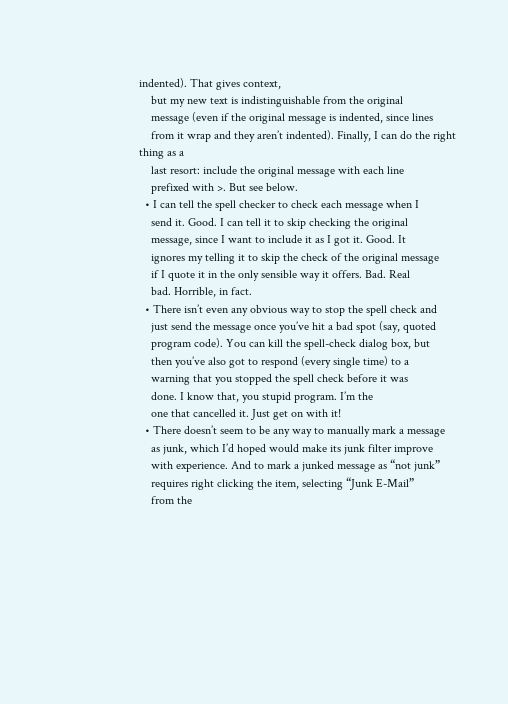indented). That gives context,
    but my new text is indistinguishable from the original
    message (even if the original message is indented, since lines
    from it wrap and they aren’t indented). Finally, I can do the right thing as a
    last resort: include the original message with each line
    prefixed with >. But see below.
  • I can tell the spell checker to check each message when I
    send it. Good. I can tell it to skip checking the original
    message, since I want to include it as I got it. Good. It
    ignores my telling it to skip the check of the original message
    if I quote it in the only sensible way it offers. Bad. Real
    bad. Horrible, in fact.
  • There isn’t even any obvious way to stop the spell check and
    just send the message once you’ve hit a bad spot (say, quoted
    program code). You can kill the spell-check dialog box, but
    then you’ve also got to respond (every single time) to a
    warning that you stopped the spell check before it was
    done. I know that, you stupid program. I’m the
    one that cancelled it. Just get on with it!
  • There doesn’t seem to be any way to manually mark a message
    as junk, which I’d hoped would make its junk filter improve
    with experience. And to mark a junked message as “not junk”
    requires right clicking the item, selecting “Junk E-Mail”
    from the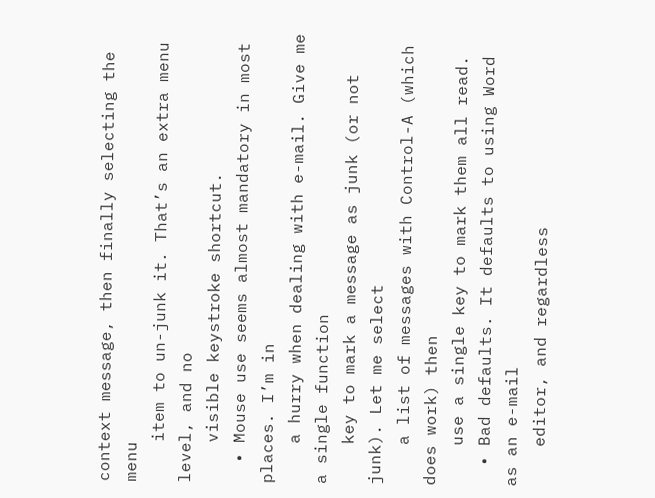context message, then finally selecting the menu
    item to un-junk it. That’s an extra menu level, and no
    visible keystroke shortcut.
  • Mouse use seems almost mandatory in most places. I’m in
    a hurry when dealing with e-mail. Give me a single function
    key to mark a message as junk (or not junk). Let me select
    a list of messages with Control-A (which does work) then
    use a single key to mark them all read.
  • Bad defaults. It defaults to using Word as an e-mail
    editor, and regardless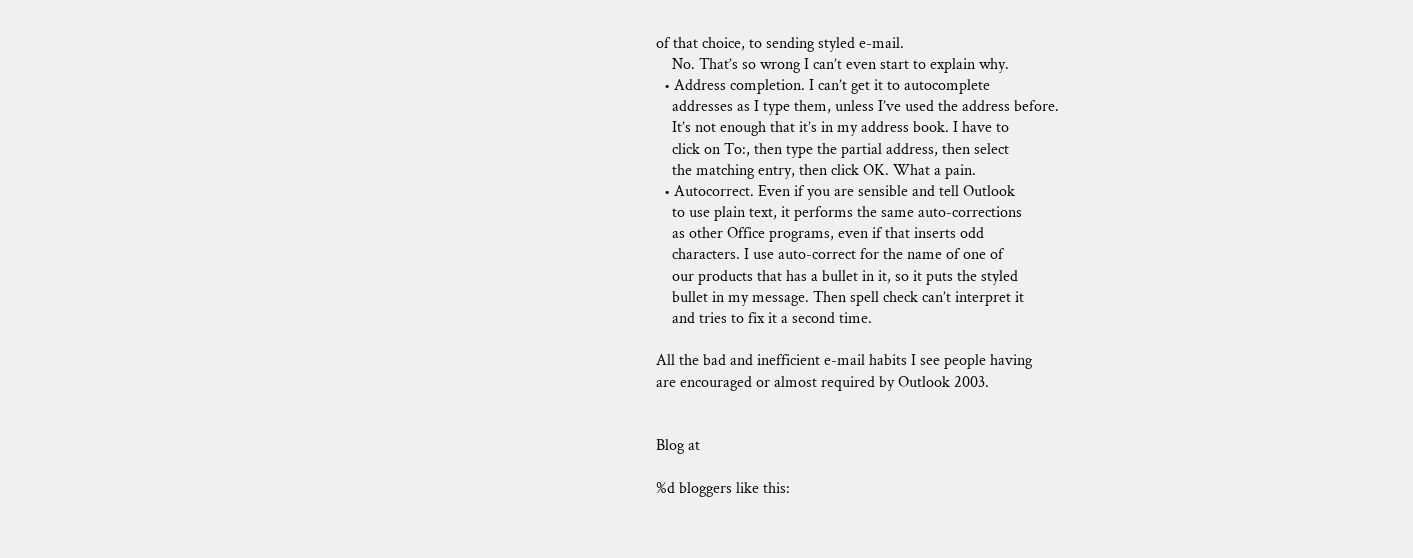of that choice, to sending styled e-mail.
    No. That’s so wrong I can’t even start to explain why.
  • Address completion. I can’t get it to autocomplete
    addresses as I type them, unless I’ve used the address before.
    It’s not enough that it’s in my address book. I have to
    click on To:, then type the partial address, then select
    the matching entry, then click OK. What a pain.
  • Autocorrect. Even if you are sensible and tell Outlook
    to use plain text, it performs the same auto-corrections
    as other Office programs, even if that inserts odd
    characters. I use auto-correct for the name of one of
    our products that has a bullet in it, so it puts the styled
    bullet in my message. Then spell check can’t interpret it
    and tries to fix it a second time.

All the bad and inefficient e-mail habits I see people having
are encouraged or almost required by Outlook 2003.


Blog at

%d bloggers like this: